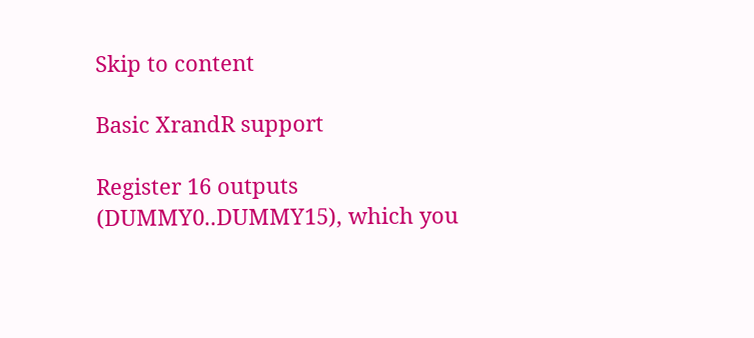Skip to content

Basic XrandR support

Register 16 outputs (DUMMY0..DUMMY15), which you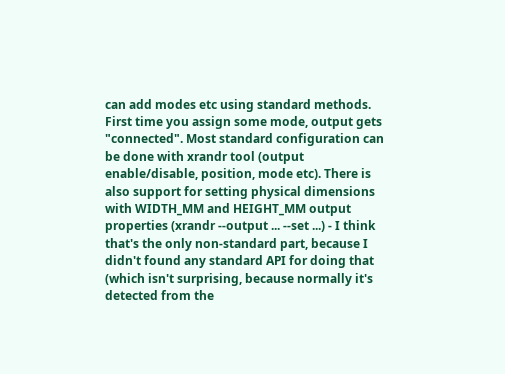can add modes etc using standard methods. First time you assign some mode, output gets "connected". Most standard configuration can be done with xrandr tool (output enable/disable, position, mode etc). There is also support for setting physical dimensions with WIDTH_MM and HEIGHT_MM output properties (xrandr --output ... --set ...) - I think that's the only non-standard part, because I didn't found any standard API for doing that (which isn't surprising, because normally it's detected from the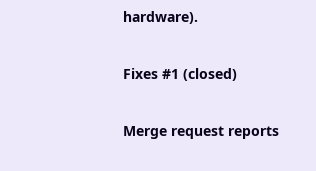hardware).

Fixes #1 (closed)

Merge request reports